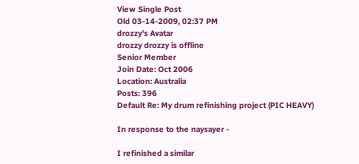View Single Post
Old 03-14-2009, 02:37 PM
drozzy's Avatar
drozzy drozzy is offline
Senior Member
Join Date: Oct 2006
Location: Australia
Posts: 396
Default Re: My drum refinishing project (PIC HEAVY)

In response to the naysayer -

I refinished a similar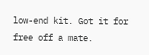low-end kit. Got it for free off a mate.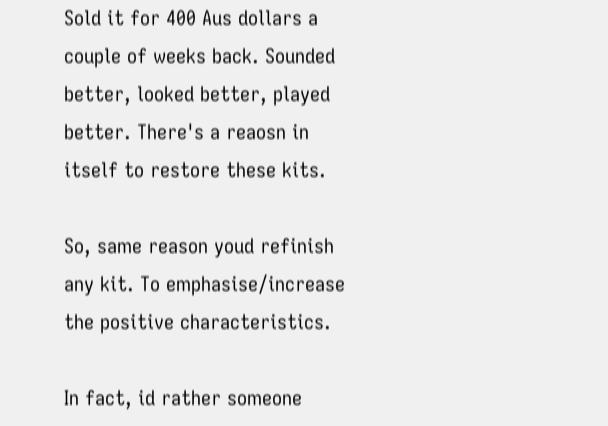Sold it for 400 Aus dollars a couple of weeks back. Sounded better, looked better, played better. There's a reaosn in itself to restore these kits.

So, same reason youd refinish any kit. To emphasise/increase the positive characteristics.

In fact, id rather someone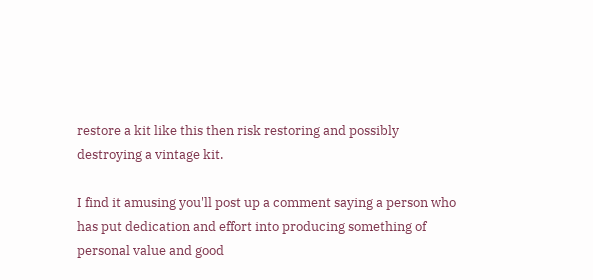restore a kit like this then risk restoring and possibly destroying a vintage kit.

I find it amusing you'll post up a comment saying a person who has put dedication and effort into producing something of personal value and good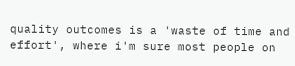quality outcomes is a 'waste of time and effort', where i'm sure most people on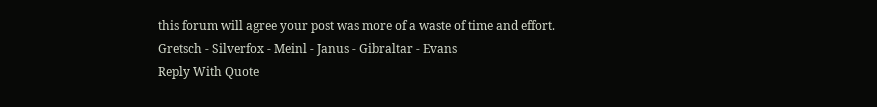this forum will agree your post was more of a waste of time and effort.
Gretsch - Silverfox - Meinl - Janus - Gibraltar - Evans
Reply With Quote